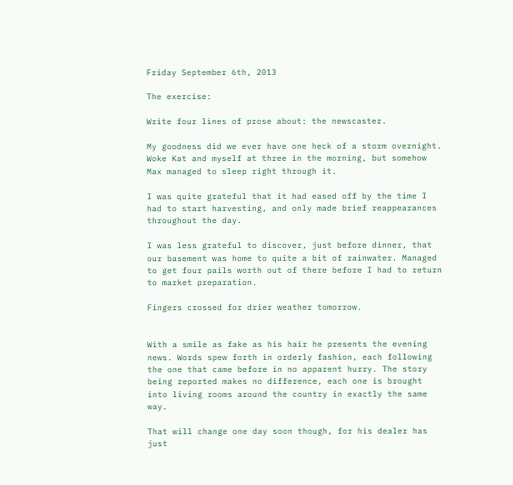Friday September 6th, 2013

The exercise:

Write four lines of prose about: the newscaster.

My goodness did we ever have one heck of a storm overnight. Woke Kat and myself at three in the morning, but somehow Max managed to sleep right through it.

I was quite grateful that it had eased off by the time I had to start harvesting, and only made brief reappearances throughout the day.

I was less grateful to discover, just before dinner, that our basement was home to quite a bit of rainwater. Managed to get four pails worth out of there before I had to return to market preparation.

Fingers crossed for drier weather tomorrow.


With a smile as fake as his hair he presents the evening news. Words spew forth in orderly fashion, each following the one that came before in no apparent hurry. The story being reported makes no difference, each one is brought into living rooms around the country in exactly the same way.

That will change one day soon though, for his dealer has just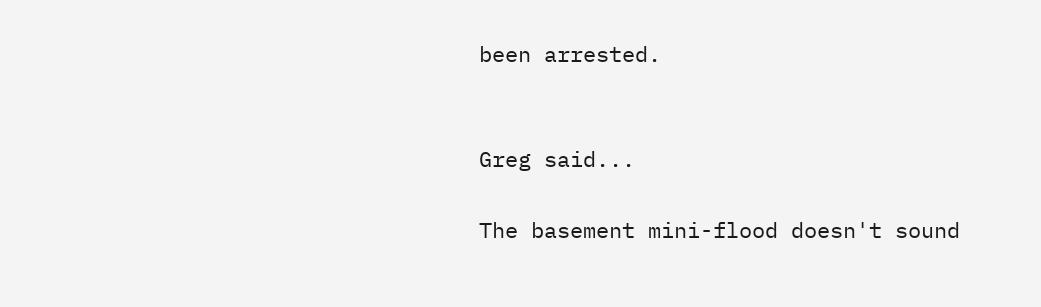been arrested.


Greg said...

The basement mini-flood doesn't sound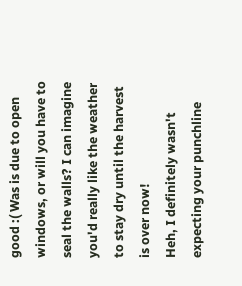good :( Was is due to open windows, or will you have to seal the walls? I can imagine you'd really like the weather to stay dry until the harvest is over now!
Heh, I definitely wasn't expecting your punchline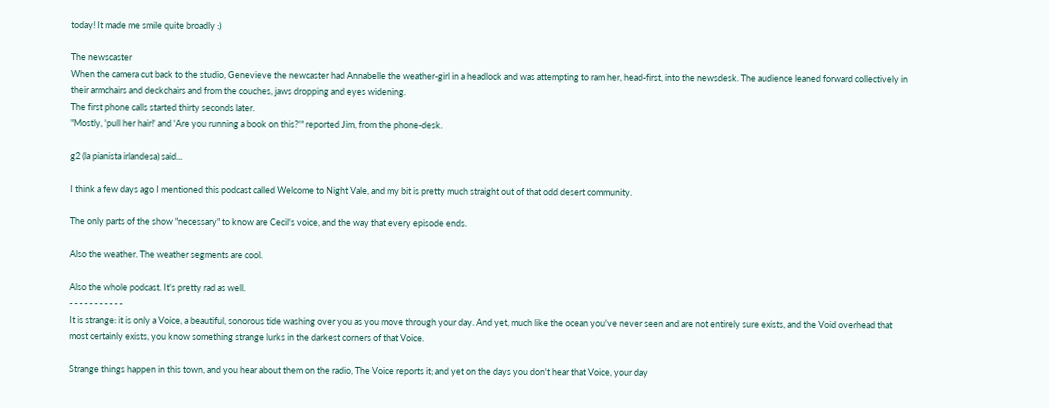today! It made me smile quite broadly :)

The newscaster
When the camera cut back to the studio, Genevieve the newcaster had Annabelle the weather-girl in a headlock and was attempting to ram her, head-first, into the newsdesk. The audience leaned forward collectively in their armchairs and deckchairs and from the couches, jaws dropping and eyes widening.
The first phone calls started thirty seconds later.
"Mostly, 'pull her hair!' and 'Are you running a book on this?'" reported Jim, from the phone-desk.

g2 (la pianista irlandesa) said...

I think a few days ago I mentioned this podcast called Welcome to Night Vale, and my bit is pretty much straight out of that odd desert community.

The only parts of the show "necessary" to know are Cecil's voice, and the way that every episode ends.

Also the weather. The weather segments are cool.

Also the whole podcast. It's pretty rad as well.
- - - - - - - - - - -
It is strange: it is only a Voice, a beautiful, sonorous tide washing over you as you move through your day. And yet, much like the ocean you've never seen and are not entirely sure exists, and the Void overhead that most certainly exists, you know something strange lurks in the darkest corners of that Voice.

Strange things happen in this town, and you hear about them on the radio, The Voice reports it; and yet on the days you don't hear that Voice, your day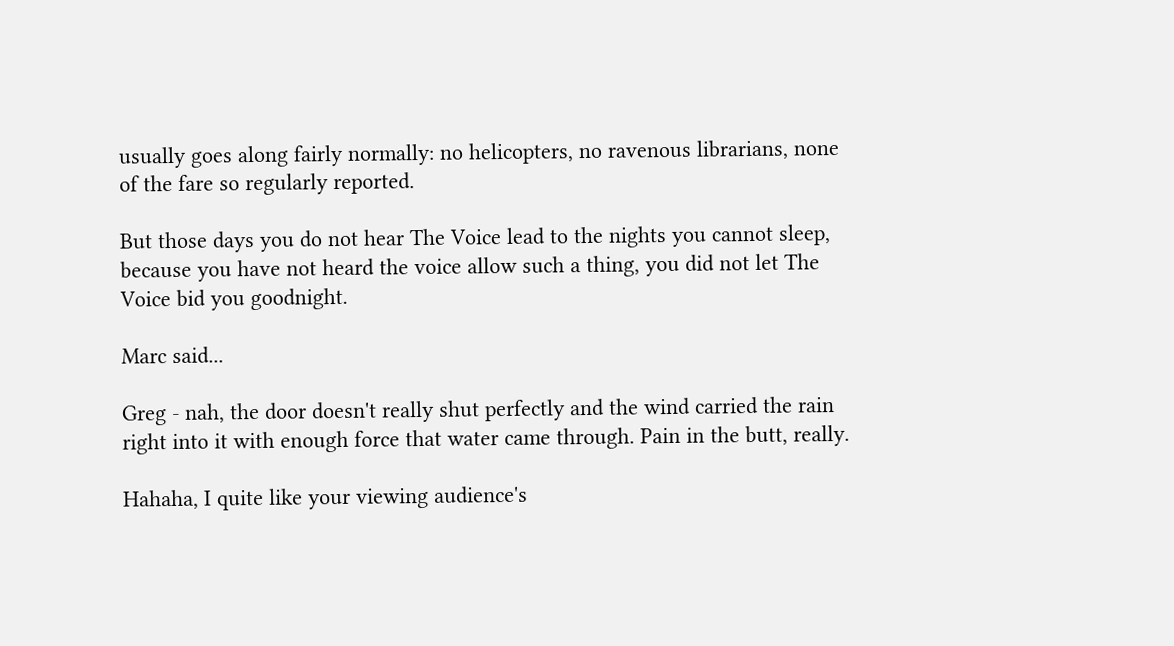usually goes along fairly normally: no helicopters, no ravenous librarians, none of the fare so regularly reported.

But those days you do not hear The Voice lead to the nights you cannot sleep, because you have not heard the voice allow such a thing, you did not let The Voice bid you goodnight.

Marc said...

Greg - nah, the door doesn't really shut perfectly and the wind carried the rain right into it with enough force that water came through. Pain in the butt, really.

Hahaha, I quite like your viewing audience's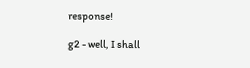response!

g2 - well, I shall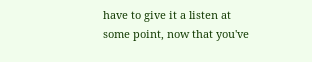have to give it a listen at some point, now that you've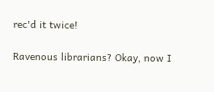rec'd it twice!

Ravenous librarians? Okay, now I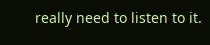really need to listen to it.